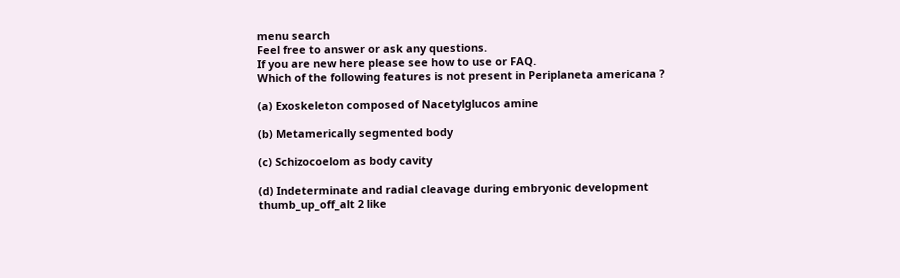menu search
Feel free to answer or ask any questions.
If you are new here please see how to use or FAQ.
Which of the following features is not present in Periplaneta americana ?

(a) Exoskeleton composed of Nacetylglucos amine

(b) Metamerically segmented body

(c) Schizocoelom as body cavity

(d) Indeterminate and radial cleavage during embryonic development
thumb_up_off_alt 2 like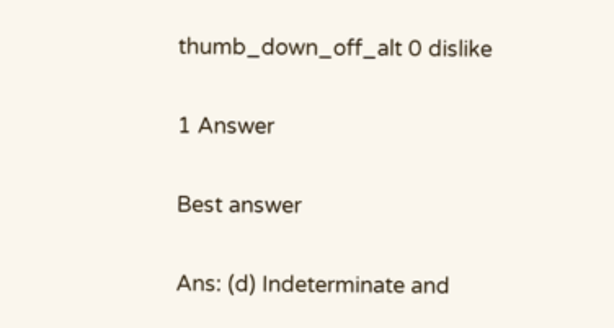thumb_down_off_alt 0 dislike

1 Answer

Best answer

Ans: (d) Indeterminate and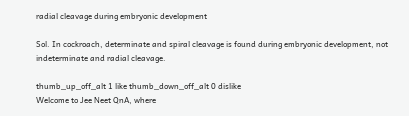radial cleavage during embryonic development

Sol. In cockroach, determinate and spiral cleavage is found during embryonic development, not indeterminate and radial cleavage.

thumb_up_off_alt 1 like thumb_down_off_alt 0 dislike
Welcome to Jee Neet QnA, where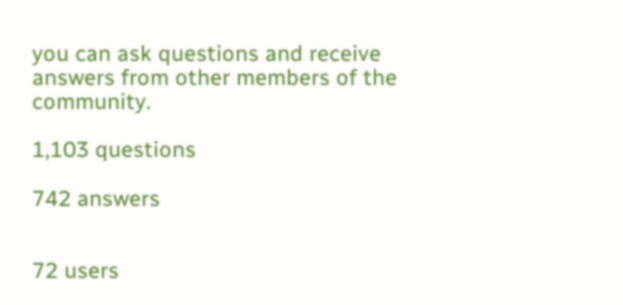you can ask questions and receive answers from other members of the community.

1,103 questions

742 answers


72 users